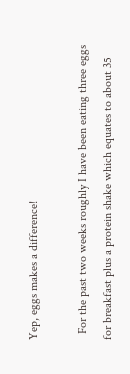Yep, eggs makes a difference!

  For the past two weeks roughly I have been eating three eggs for breakfast plus a protein shake which equates to about 35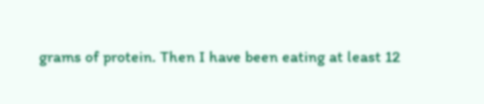grams of protein. Then I have been eating at least 12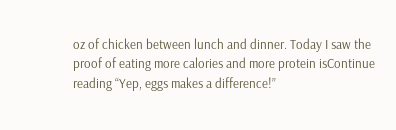oz of chicken between lunch and dinner. Today I saw the proof of eating more calories and more protein isContinue reading “Yep, eggs makes a difference!”